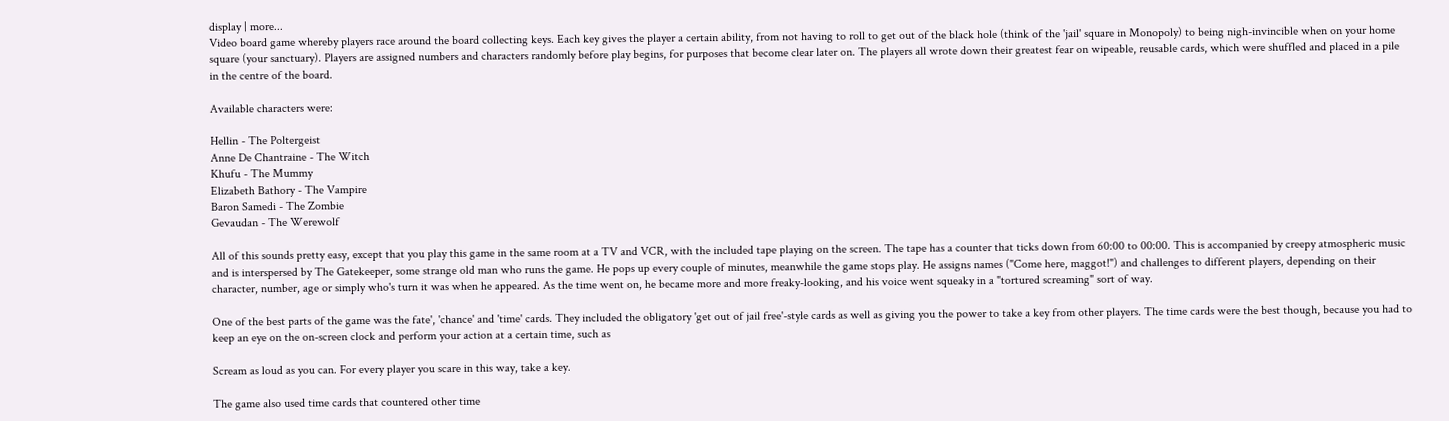display | more...
Video board game whereby players race around the board collecting keys. Each key gives the player a certain ability, from not having to roll to get out of the black hole (think of the 'jail' square in Monopoly) to being nigh-invincible when on your home square (your sanctuary). Players are assigned numbers and characters randomly before play begins, for purposes that become clear later on. The players all wrote down their greatest fear on wipeable, reusable cards, which were shuffled and placed in a pile in the centre of the board.

Available characters were:

Hellin - The Poltergeist
Anne De Chantraine - The Witch
Khufu - The Mummy
Elizabeth Bathory - The Vampire
Baron Samedi - The Zombie
Gevaudan - The Werewolf

All of this sounds pretty easy, except that you play this game in the same room at a TV and VCR, with the included tape playing on the screen. The tape has a counter that ticks down from 60:00 to 00:00. This is accompanied by creepy atmospheric music and is interspersed by The Gatekeeper, some strange old man who runs the game. He pops up every couple of minutes, meanwhile the game stops play. He assigns names ("Come here, maggot!") and challenges to different players, depending on their character, number, age or simply who's turn it was when he appeared. As the time went on, he became more and more freaky-looking, and his voice went squeaky in a "tortured screaming" sort of way.

One of the best parts of the game was the fate', 'chance' and 'time' cards. They included the obligatory 'get out of jail free'-style cards as well as giving you the power to take a key from other players. The time cards were the best though, because you had to keep an eye on the on-screen clock and perform your action at a certain time, such as

Scream as loud as you can. For every player you scare in this way, take a key.

The game also used time cards that countered other time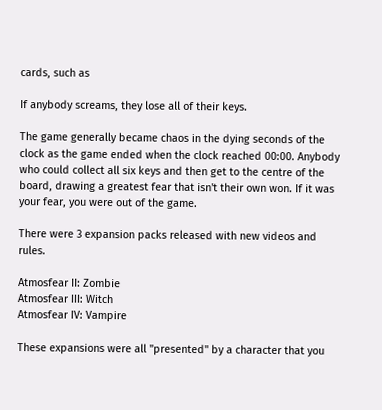cards, such as

If anybody screams, they lose all of their keys.

The game generally became chaos in the dying seconds of the clock as the game ended when the clock reached 00:00. Anybody who could collect all six keys and then get to the centre of the board, drawing a greatest fear that isn't their own won. If it was your fear, you were out of the game.

There were 3 expansion packs released with new videos and rules.

Atmosfear II: Zombie
Atmosfear III: Witch
Atmosfear IV: Vampire

These expansions were all "presented" by a character that you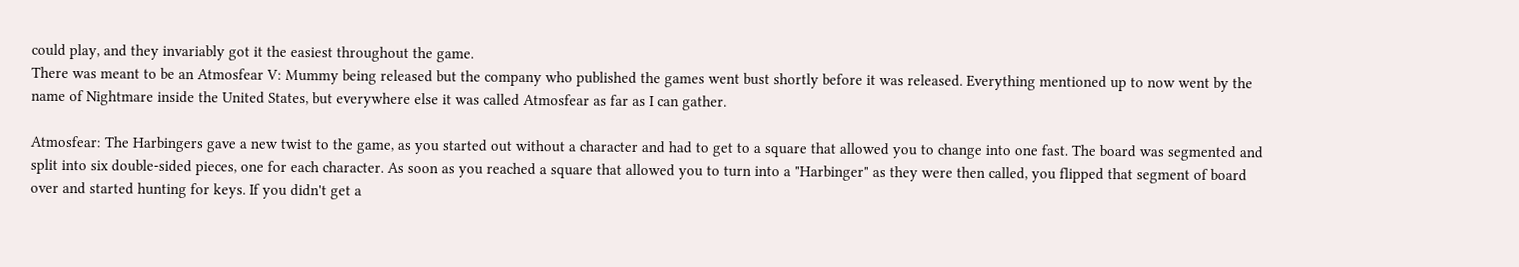could play, and they invariably got it the easiest throughout the game.
There was meant to be an Atmosfear V: Mummy being released but the company who published the games went bust shortly before it was released. Everything mentioned up to now went by the name of Nightmare inside the United States, but everywhere else it was called Atmosfear as far as I can gather.

Atmosfear: The Harbingers gave a new twist to the game, as you started out without a character and had to get to a square that allowed you to change into one fast. The board was segmented and split into six double-sided pieces, one for each character. As soon as you reached a square that allowed you to turn into a "Harbinger" as they were then called, you flipped that segment of board over and started hunting for keys. If you didn't get a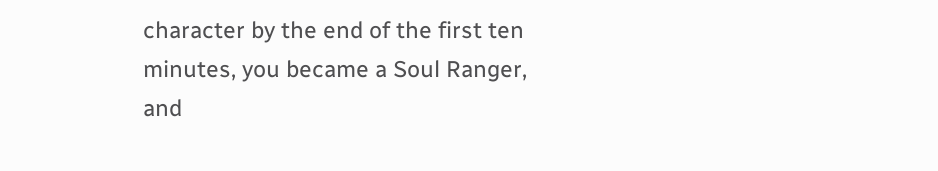character by the end of the first ten minutes, you became a Soul Ranger, and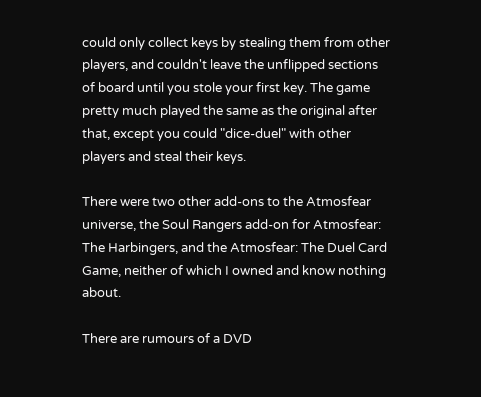could only collect keys by stealing them from other players, and couldn't leave the unflipped sections of board until you stole your first key. The game pretty much played the same as the original after that, except you could "dice-duel" with other players and steal their keys.

There were two other add-ons to the Atmosfear universe, the Soul Rangers add-on for Atmosfear: The Harbingers, and the Atmosfear: The Duel Card Game, neither of which I owned and know nothing about.

There are rumours of a DVD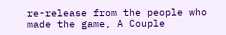re-release from the people who made the game, A Couple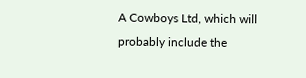A Cowboys Ltd, which will probably include the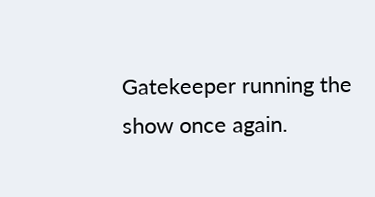Gatekeeper running the show once again.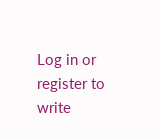Log in or register to write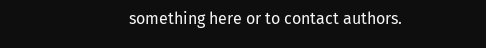something here or to contact authors.